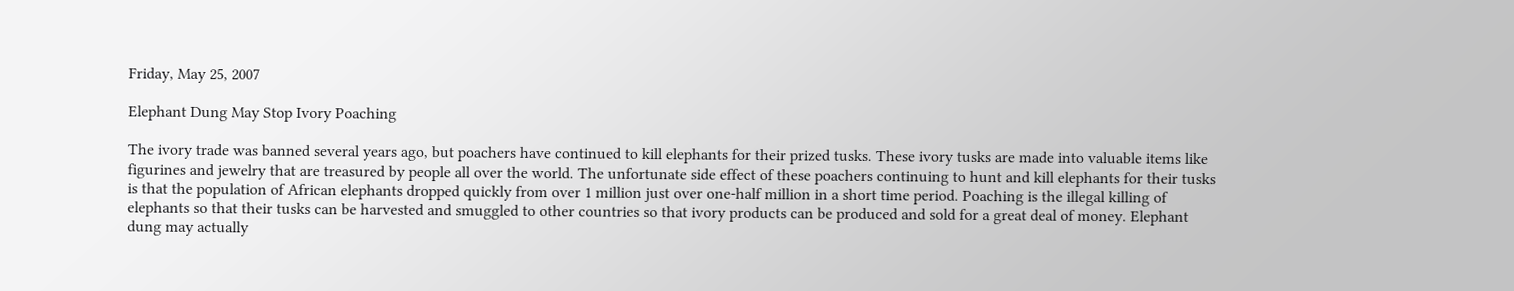Friday, May 25, 2007

Elephant Dung May Stop Ivory Poaching

The ivory trade was banned several years ago, but poachers have continued to kill elephants for their prized tusks. These ivory tusks are made into valuable items like figurines and jewelry that are treasured by people all over the world. The unfortunate side effect of these poachers continuing to hunt and kill elephants for their tusks is that the population of African elephants dropped quickly from over 1 million just over one-half million in a short time period. Poaching is the illegal killing of elephants so that their tusks can be harvested and smuggled to other countries so that ivory products can be produced and sold for a great deal of money. Elephant dung may actually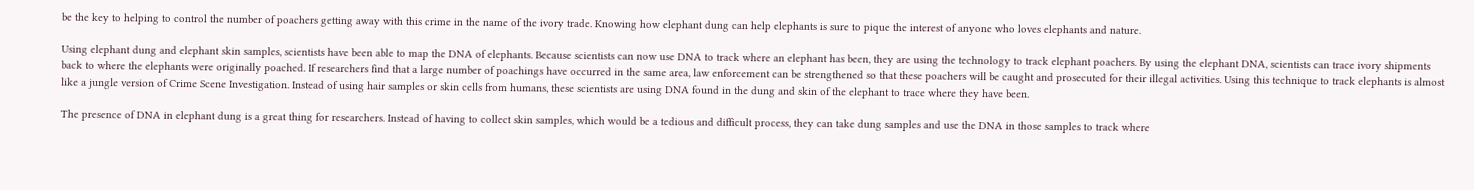be the key to helping to control the number of poachers getting away with this crime in the name of the ivory trade. Knowing how elephant dung can help elephants is sure to pique the interest of anyone who loves elephants and nature.

Using elephant dung and elephant skin samples, scientists have been able to map the DNA of elephants. Because scientists can now use DNA to track where an elephant has been, they are using the technology to track elephant poachers. By using the elephant DNA, scientists can trace ivory shipments back to where the elephants were originally poached. If researchers find that a large number of poachings have occurred in the same area, law enforcement can be strengthened so that these poachers will be caught and prosecuted for their illegal activities. Using this technique to track elephants is almost like a jungle version of Crime Scene Investigation. Instead of using hair samples or skin cells from humans, these scientists are using DNA found in the dung and skin of the elephant to trace where they have been.

The presence of DNA in elephant dung is a great thing for researchers. Instead of having to collect skin samples, which would be a tedious and difficult process, they can take dung samples and use the DNA in those samples to track where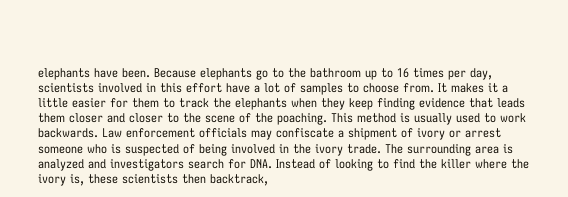elephants have been. Because elephants go to the bathroom up to 16 times per day, scientists involved in this effort have a lot of samples to choose from. It makes it a little easier for them to track the elephants when they keep finding evidence that leads them closer and closer to the scene of the poaching. This method is usually used to work backwards. Law enforcement officials may confiscate a shipment of ivory or arrest someone who is suspected of being involved in the ivory trade. The surrounding area is analyzed and investigators search for DNA. Instead of looking to find the killer where the ivory is, these scientists then backtrack,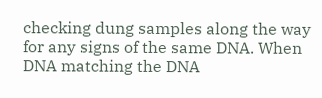checking dung samples along the way for any signs of the same DNA. When DNA matching the DNA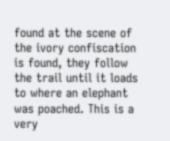found at the scene of the ivory confiscation is found, they follow the trail until it loads to where an elephant was poached. This is a very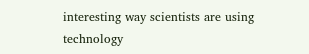interesting way scientists are using technology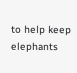to help keep elephants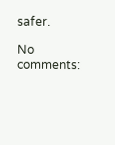safer.

No comments: